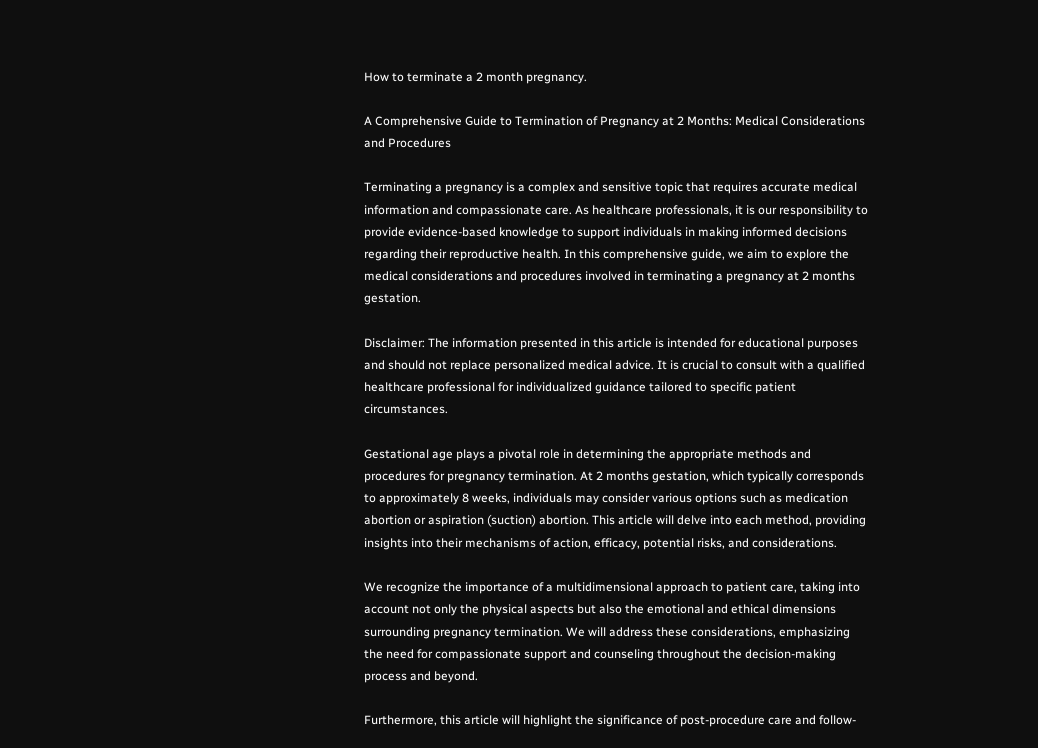How to terminate a 2 month pregnancy.

A Comprehensive Guide to Termination of Pregnancy at 2 Months: Medical Considerations and Procedures

Terminating a pregnancy is a complex and sensitive topic that requires accurate medical information and compassionate care. As healthcare professionals, it is our responsibility to provide evidence-based knowledge to support individuals in making informed decisions regarding their reproductive health. In this comprehensive guide, we aim to explore the medical considerations and procedures involved in terminating a pregnancy at 2 months gestation.

Disclaimer: The information presented in this article is intended for educational purposes and should not replace personalized medical advice. It is crucial to consult with a qualified healthcare professional for individualized guidance tailored to specific patient circumstances.

Gestational age plays a pivotal role in determining the appropriate methods and procedures for pregnancy termination. At 2 months gestation, which typically corresponds to approximately 8 weeks, individuals may consider various options such as medication abortion or aspiration (suction) abortion. This article will delve into each method, providing insights into their mechanisms of action, efficacy, potential risks, and considerations.

We recognize the importance of a multidimensional approach to patient care, taking into account not only the physical aspects but also the emotional and ethical dimensions surrounding pregnancy termination. We will address these considerations, emphasizing the need for compassionate support and counseling throughout the decision-making process and beyond.

Furthermore, this article will highlight the significance of post-procedure care and follow-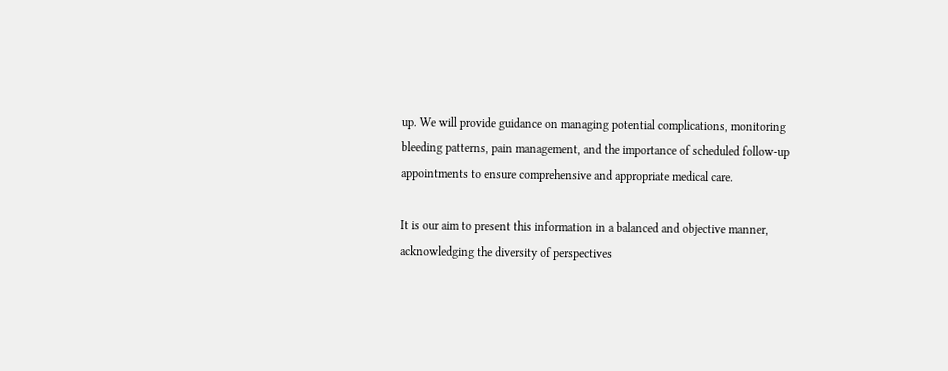up. We will provide guidance on managing potential complications, monitoring bleeding patterns, pain management, and the importance of scheduled follow-up appointments to ensure comprehensive and appropriate medical care.

It is our aim to present this information in a balanced and objective manner, acknowledging the diversity of perspectives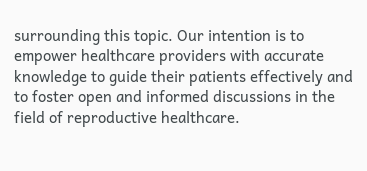surrounding this topic. Our intention is to empower healthcare providers with accurate knowledge to guide their patients effectively and to foster open and informed discussions in the field of reproductive healthcare.